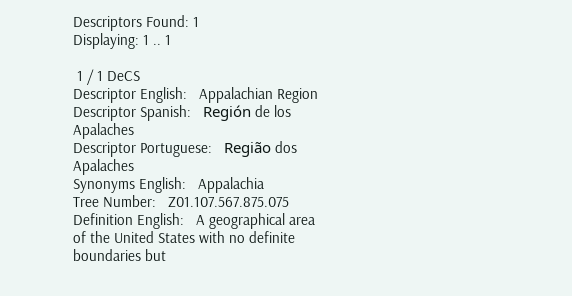Descriptors Found: 1
Displaying: 1 .. 1

 1 / 1 DeCS
Descriptor English:   Appalachian Region
Descriptor Spanish:   Región de los Apalaches
Descriptor Portuguese:   Região dos Apalaches
Synonyms English:   Appalachia
Tree Number:   Z01.107.567.875.075
Definition English:   A geographical area of the United States with no definite boundaries but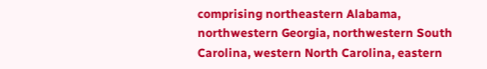comprising northeastern Alabama, northwestern Georgia, northwestern South Carolina, western North Carolina, eastern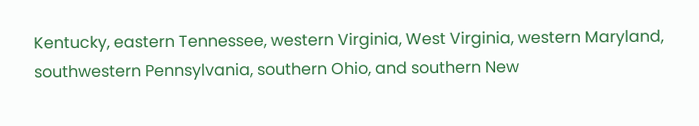Kentucky, eastern Tennessee, western Virginia, West Virginia, western Maryland, southwestern Pennsylvania, southern Ohio, and southern New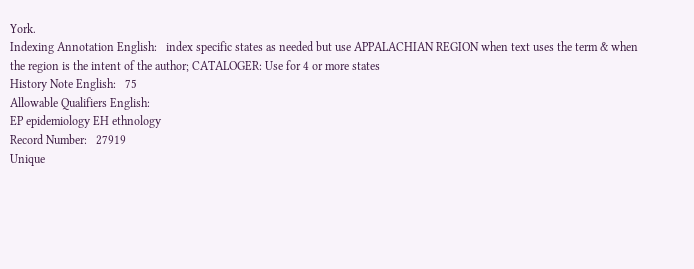York.
Indexing Annotation English:   index specific states as needed but use APPALACHIAN REGION when text uses the term & when the region is the intent of the author; CATALOGER: Use for 4 or more states
History Note English:   75
Allowable Qualifiers English:
EP epidemiology EH ethnology
Record Number:   27919
Unique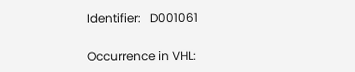Identifier:   D001061

Occurrence in VHL: